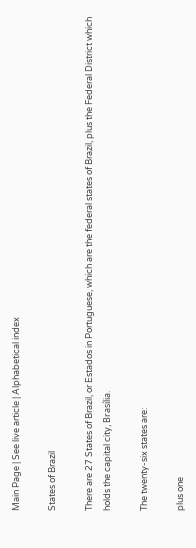Main Page | See live article | Alphabetical index

States of Brazil

There are 27 States of Brazil, or Estados in Portuguese, which are the federal states of Brazil, plus the Federal District which holds the capital city, Brasília.

The twenty-six states are:

plus one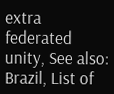extra federated unity, See also: Brazil, List of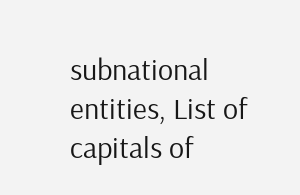subnational entities, List of capitals of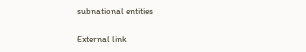subnational entities

External link